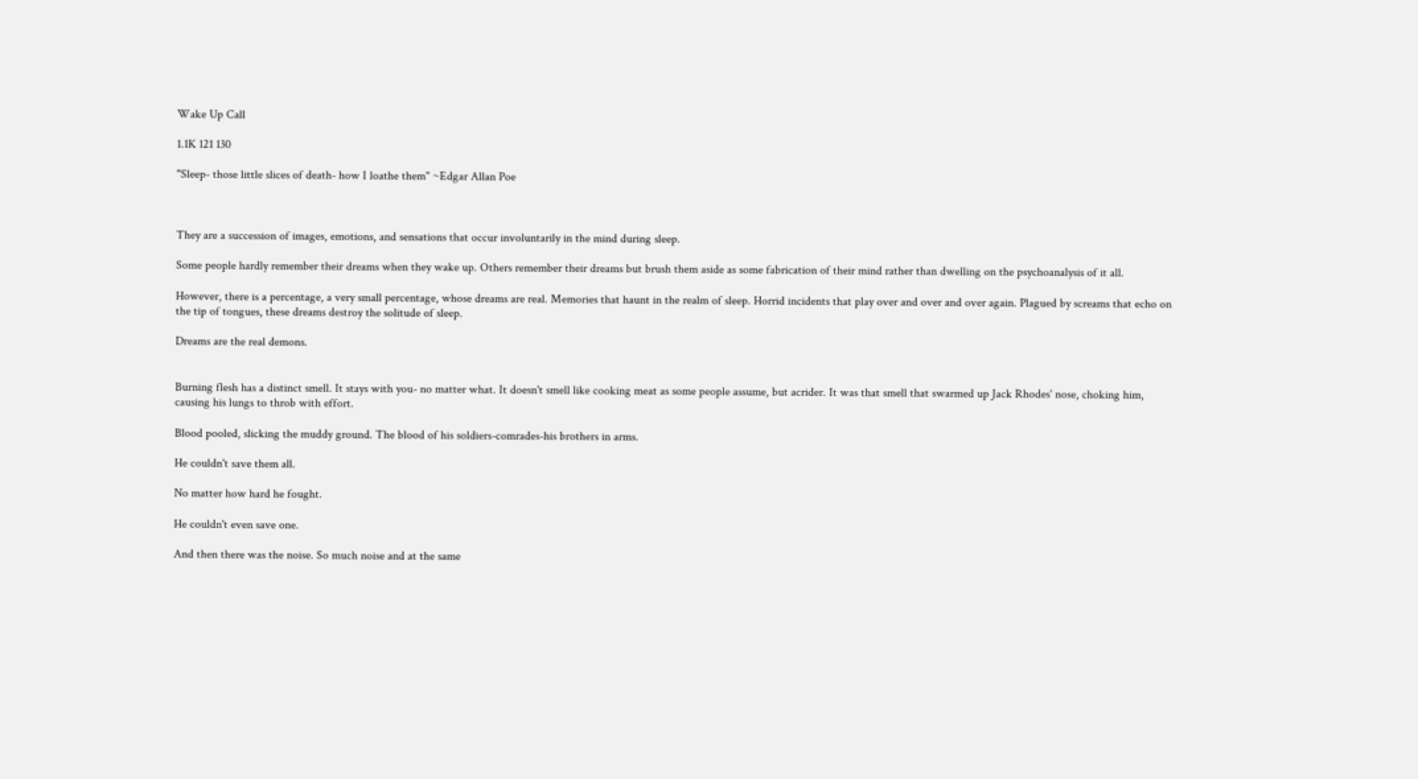Wake Up Call

1.1K 121 130

"Sleep- those little slices of death- how I loathe them" ~Edgar Allan Poe



They are a succession of images, emotions, and sensations that occur involuntarily in the mind during sleep.

Some people hardly remember their dreams when they wake up. Others remember their dreams but brush them aside as some fabrication of their mind rather than dwelling on the psychoanalysis of it all.

However, there is a percentage, a very small percentage, whose dreams are real. Memories that haunt in the realm of sleep. Horrid incidents that play over and over and over again. Plagued by screams that echo on the tip of tongues, these dreams destroy the solitude of sleep.

Dreams are the real demons.


Burning flesh has a distinct smell. It stays with you- no matter what. It doesn't smell like cooking meat as some people assume, but acrider. It was that smell that swarmed up Jack Rhodes' nose, choking him, causing his lungs to throb with effort.

Blood pooled, slicking the muddy ground. The blood of his soldiers-comrades-his brothers in arms.

He couldn't save them all.

No matter how hard he fought.

He couldn't even save one.

And then there was the noise. So much noise and at the same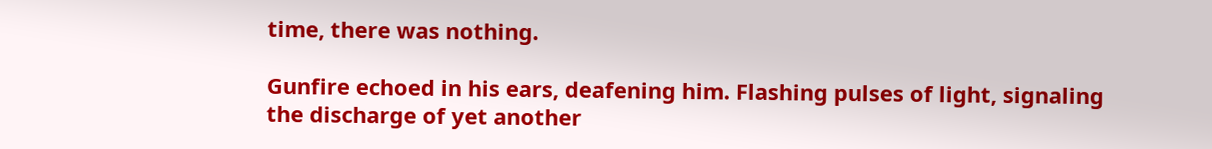time, there was nothing.

Gunfire echoed in his ears, deafening him. Flashing pulses of light, signaling the discharge of yet another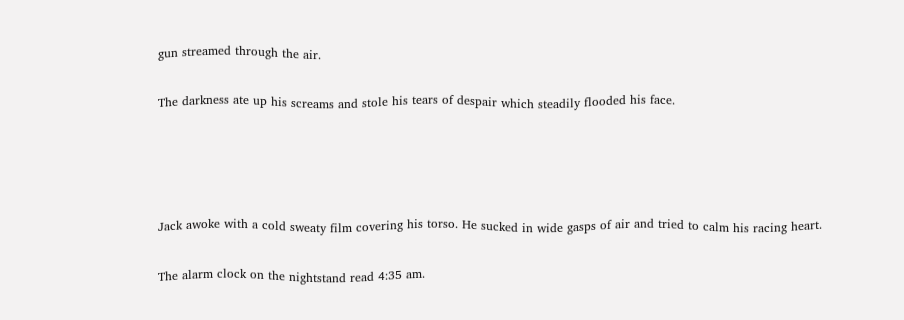gun streamed through the air.

The darkness ate up his screams and stole his tears of despair which steadily flooded his face.




Jack awoke with a cold sweaty film covering his torso. He sucked in wide gasps of air and tried to calm his racing heart.

The alarm clock on the nightstand read 4:35 am.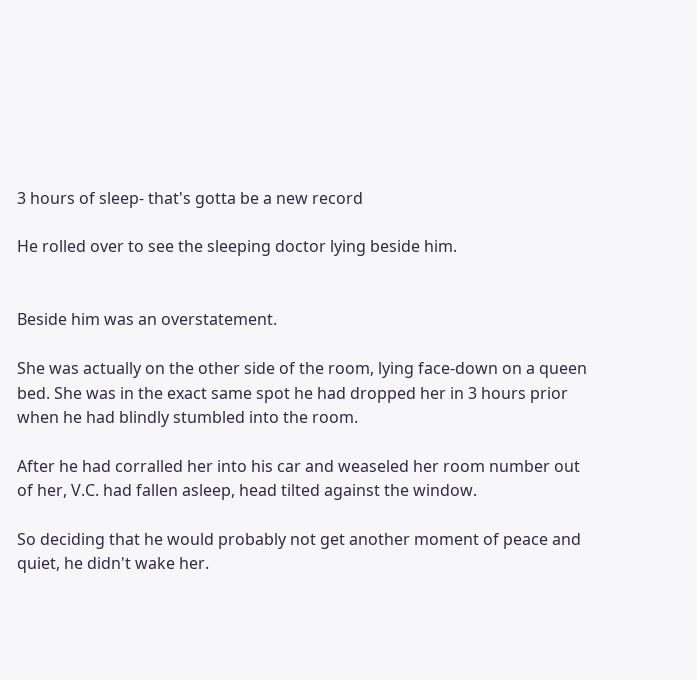3 hours of sleep- that's gotta be a new record

He rolled over to see the sleeping doctor lying beside him.


Beside him was an overstatement.

She was actually on the other side of the room, lying face-down on a queen bed. She was in the exact same spot he had dropped her in 3 hours prior when he had blindly stumbled into the room.

After he had corralled her into his car and weaseled her room number out of her, V.C. had fallen asleep, head tilted against the window.

So deciding that he would probably not get another moment of peace and quiet, he didn't wake her.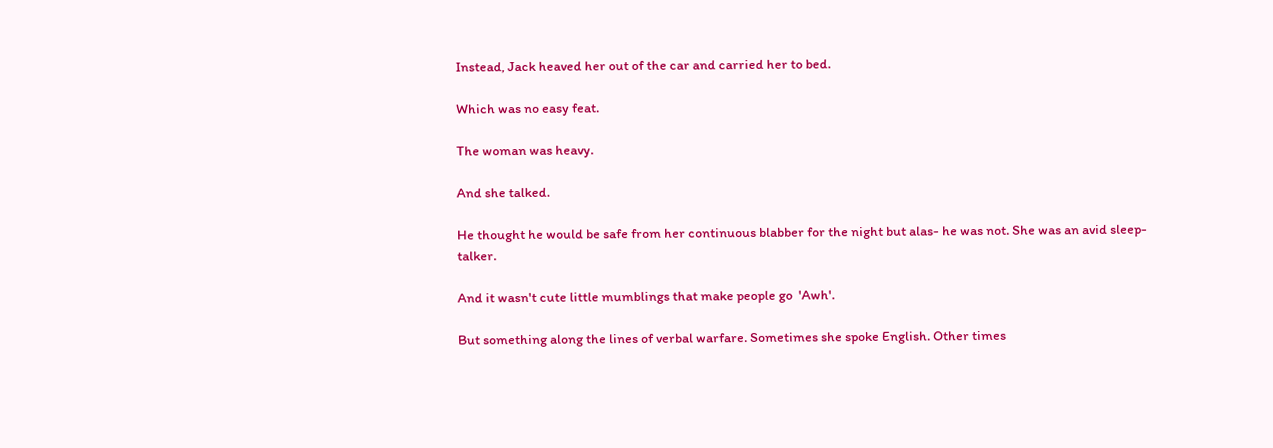Instead, Jack heaved her out of the car and carried her to bed.

Which was no easy feat.

The woman was heavy.

And she talked.

He thought he would be safe from her continuous blabber for the night but alas- he was not. She was an avid sleep-talker.

And it wasn't cute little mumblings that make people go  'Awh'.

But something along the lines of verbal warfare. Sometimes she spoke English. Other times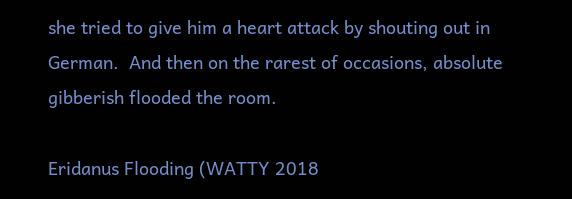she tried to give him a heart attack by shouting out in German.  And then on the rarest of occasions, absolute gibberish flooded the room.

Eridanus Flooding (WATTY 2018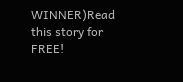WINNER)Read this story for FREE!